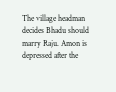The village headman decides Bhadu should marry Raju. Amon is depressed after the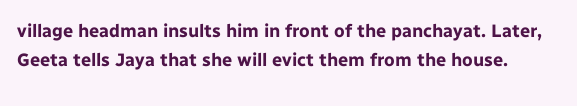village headman insults him in front of the panchayat. Later, Geeta tells Jaya that she will evict them from the house.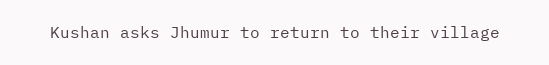Kushan asks Jhumur to return to their village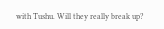with Tushu. Will they really break up?